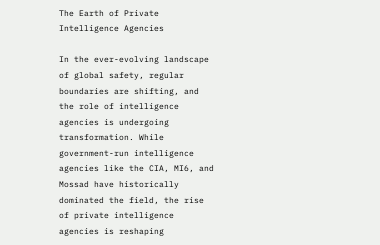The Earth of Private Intelligence Agencies

In the ever-evolving landscape of global safety, regular boundaries are shifting, and the role of intelligence agencies is undergoing transformation. While government-run intelligence agencies like the CIA, MI6, and Mossad have historically dominated the field, the rise of private intelligence agencies is reshaping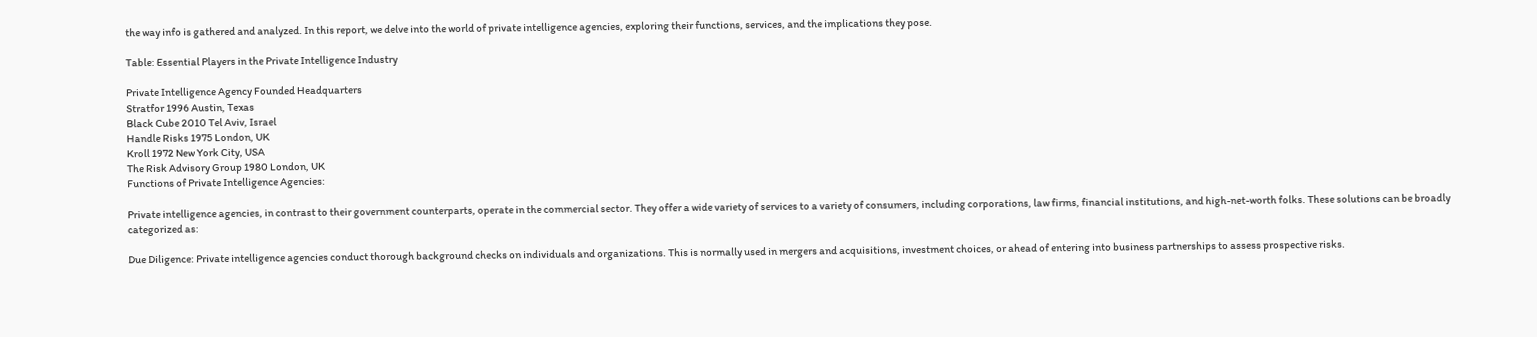the way info is gathered and analyzed. In this report, we delve into the world of private intelligence agencies, exploring their functions, services, and the implications they pose.

Table: Essential Players in the Private Intelligence Industry

Private Intelligence Agency Founded Headquarters
Stratfor 1996 Austin, Texas
Black Cube 2010 Tel Aviv, Israel
Handle Risks 1975 London, UK
Kroll 1972 New York City, USA
The Risk Advisory Group 1980 London, UK
Functions of Private Intelligence Agencies:

Private intelligence agencies, in contrast to their government counterparts, operate in the commercial sector. They offer a wide variety of services to a variety of consumers, including corporations, law firms, financial institutions, and high-net-worth folks. These solutions can be broadly categorized as:

Due Diligence: Private intelligence agencies conduct thorough background checks on individuals and organizations. This is normally used in mergers and acquisitions, investment choices, or ahead of entering into business partnerships to assess prospective risks.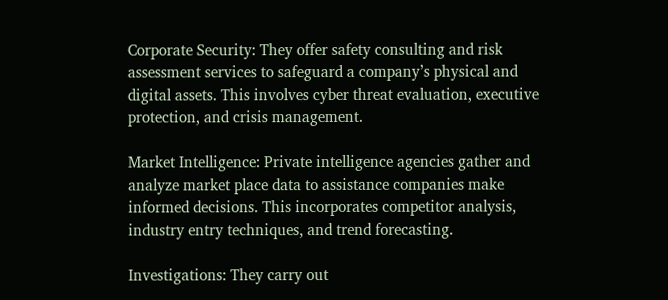Corporate Security: They offer safety consulting and risk assessment services to safeguard a company’s physical and digital assets. This involves cyber threat evaluation, executive protection, and crisis management.

Market Intelligence: Private intelligence agencies gather and analyze market place data to assistance companies make informed decisions. This incorporates competitor analysis, industry entry techniques, and trend forecasting.

Investigations: They carry out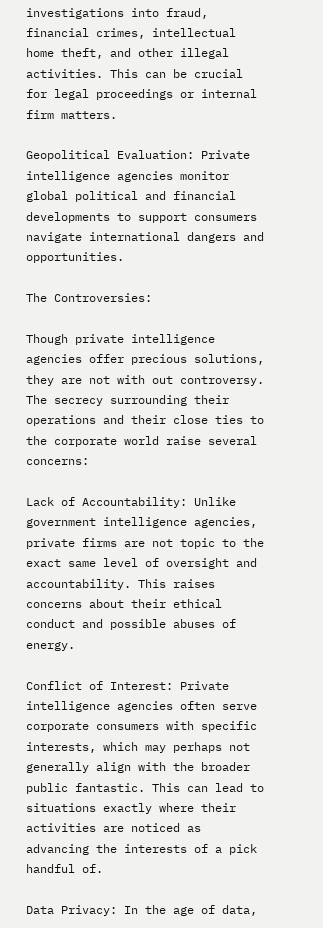investigations into fraud, financial crimes, intellectual home theft, and other illegal activities. This can be crucial for legal proceedings or internal firm matters.

Geopolitical Evaluation: Private intelligence agencies monitor global political and financial developments to support consumers navigate international dangers and opportunities.

The Controversies:

Though private intelligence agencies offer precious solutions, they are not with out controversy. The secrecy surrounding their operations and their close ties to the corporate world raise several concerns:

Lack of Accountability: Unlike government intelligence agencies, private firms are not topic to the exact same level of oversight and accountability. This raises concerns about their ethical conduct and possible abuses of energy.

Conflict of Interest: Private intelligence agencies often serve corporate consumers with specific interests, which may perhaps not generally align with the broader public fantastic. This can lead to situations exactly where their activities are noticed as advancing the interests of a pick handful of.

Data Privacy: In the age of data,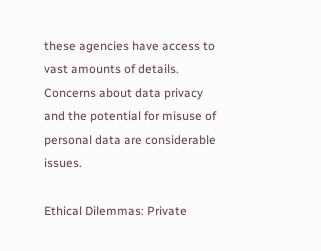these agencies have access to vast amounts of details. Concerns about data privacy and the potential for misuse of personal data are considerable issues.

Ethical Dilemmas: Private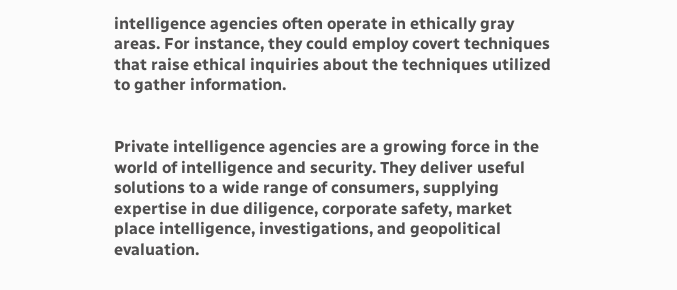intelligence agencies often operate in ethically gray areas. For instance, they could employ covert techniques that raise ethical inquiries about the techniques utilized to gather information.


Private intelligence agencies are a growing force in the world of intelligence and security. They deliver useful solutions to a wide range of consumers, supplying expertise in due diligence, corporate safety, market place intelligence, investigations, and geopolitical evaluation.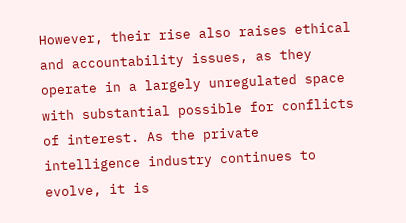However, their rise also raises ethical and accountability issues, as they operate in a largely unregulated space with substantial possible for conflicts of interest. As the private intelligence industry continues to evolve, it is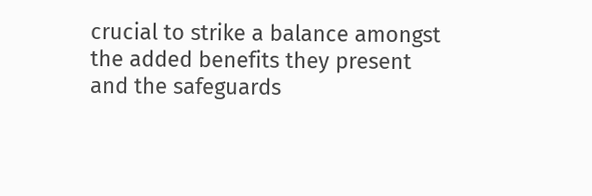crucial to strike a balance amongst the added benefits they present and the safeguards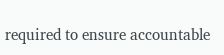required to ensure accountable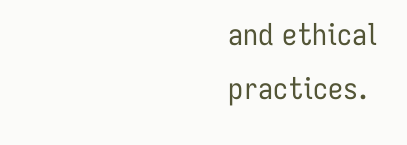and ethical practices.